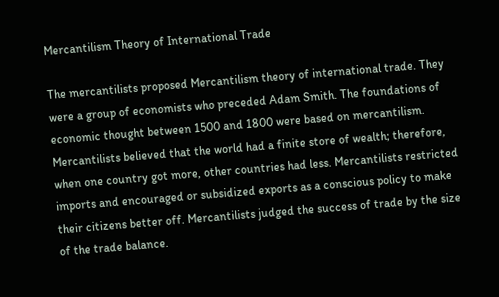Mercantilism Theory of International Trade

The mercantilists proposed Mercantilism theory of international trade. They were a group of economists who preceded Adam Smith. The foundations of economic thought between 1500 and 1800 were based on mercantilism. Mercantilists believed that the world had a finite store of wealth; therefore, when one country got more, other countries had less. Mercantilists restricted imports and encouraged or subsidized exports as a conscious policy to make their citizens better off. Mercantilists judged the success of trade by the size of the trade balance.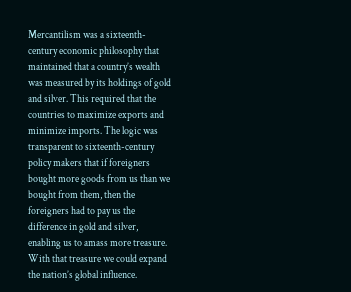Mercantilism was a sixteenth-century economic philosophy that maintained that a country’s wealth was measured by its holdings of gold and silver. This required that the countries to maximize exports and minimize imports. The logic was transparent to sixteenth-century policy makers that if foreigners bought more goods from us than we bought from them, then the foreigners had to pay us the difference in gold and silver, enabling us to amass more treasure. With that treasure we could expand the nation’s global influence.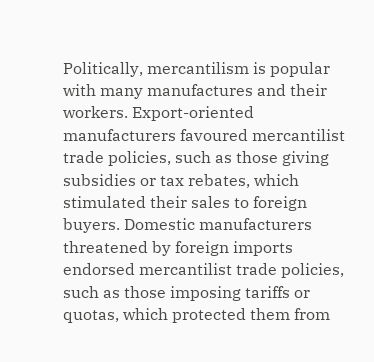Politically, mercantilism is popular with many manufactures and their workers. Export-oriented manufacturers favoured mercantilist trade policies, such as those giving subsidies or tax rebates, which stimulated their sales to foreign buyers. Domestic manufacturers threatened by foreign imports endorsed mercantilist trade policies, such as those imposing tariffs or quotas, which protected them from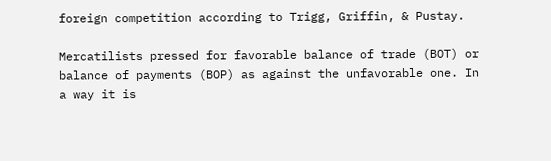foreign competition according to Trigg, Griffin, & Pustay.

Mercatilists pressed for favorable balance of trade (BOT) or balance of payments (BOP) as against the unfavorable one. In a way it is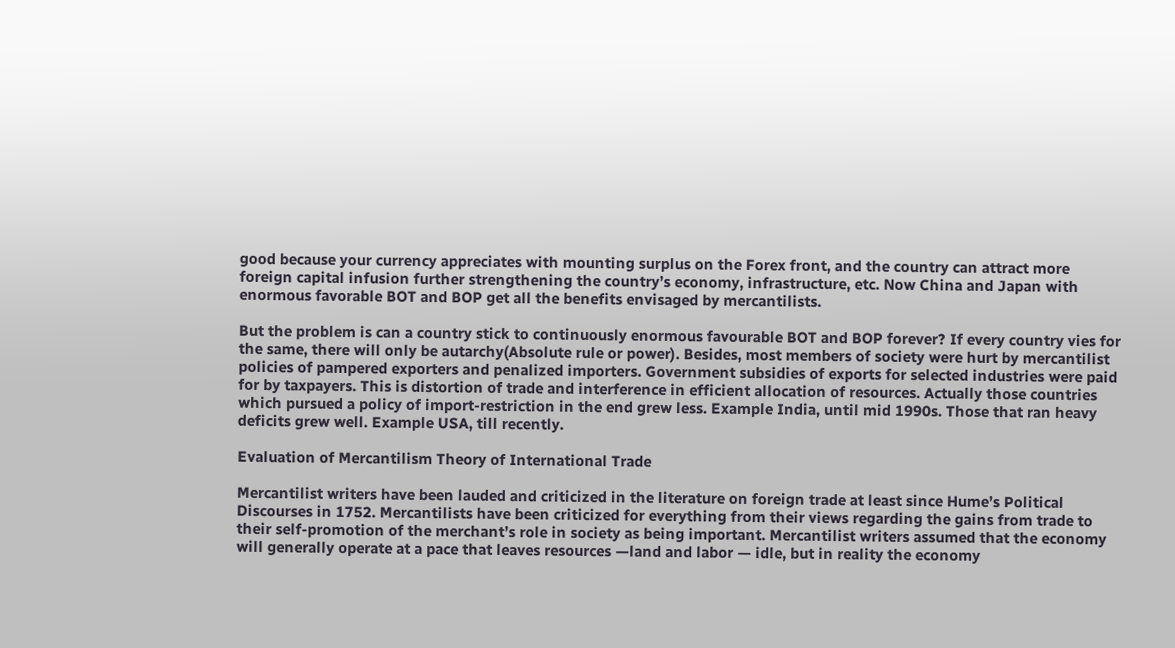good because your currency appreciates with mounting surplus on the Forex front, and the country can attract more foreign capital infusion further strengthening the country’s economy, infrastructure, etc. Now China and Japan with enormous favorable BOT and BOP get all the benefits envisaged by mercantilists.

But the problem is can a country stick to continuously enormous favourable BOT and BOP forever? If every country vies for the same, there will only be autarchy(Absolute rule or power). Besides, most members of society were hurt by mercantilist policies of pampered exporters and penalized importers. Government subsidies of exports for selected industries were paid for by taxpayers. This is distortion of trade and interference in efficient allocation of resources. Actually those countries which pursued a policy of import-restriction in the end grew less. Example India, until mid 1990s. Those that ran heavy deficits grew well. Example USA, till recently.

Evaluation of Mercantilism Theory of International Trade

Mercantilist writers have been lauded and criticized in the literature on foreign trade at least since Hume’s Political Discourses in 1752. Mercantilists have been criticized for everything from their views regarding the gains from trade to their self-promotion of the merchant’s role in society as being important. Mercantilist writers assumed that the economy will generally operate at a pace that leaves resources —land and labor — idle, but in reality the economy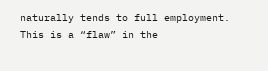naturally tends to full employment. This is a “flaw” in the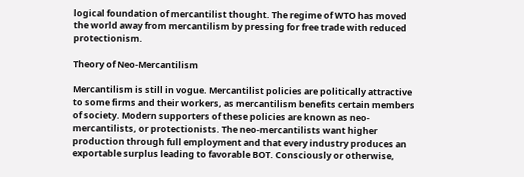logical foundation of mercantilist thought. The regime of WTO has moved the world away from mercantilism by pressing for free trade with reduced protectionism.

Theory of Neo-Mercantilism

Mercantilism is still in vogue. Mercantilist policies are politically attractive to some firms and their workers, as mercantilism benefits certain members of society. Modern supporters of these policies are known as neo-mercantilists, or protectionists. The neo-mercantilists want higher production through full employment and that every industry produces an exportable surplus leading to favorable BOT. Consciously or otherwise,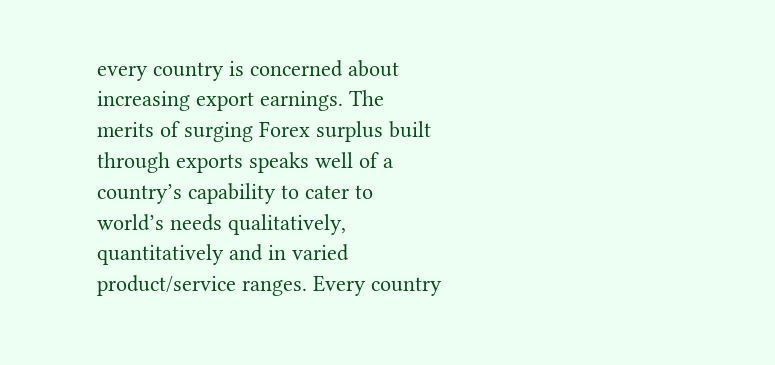every country is concerned about increasing export earnings. The merits of surging Forex surplus built through exports speaks well of a country’s capability to cater to world’s needs qualitatively, quantitatively and in varied product/service ranges. Every country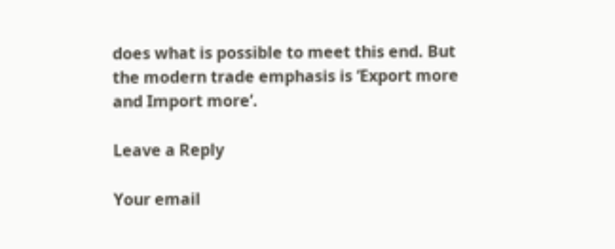does what is possible to meet this end. But the modern trade emphasis is ‘Export more and Import more’.

Leave a Reply

Your email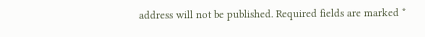address will not be published. Required fields are marked *